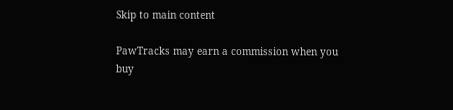Skip to main content

PawTracks may earn a commission when you buy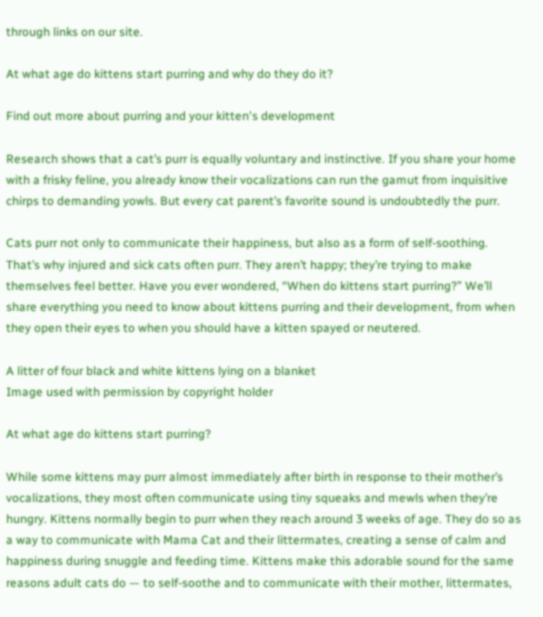through links on our site.

At what age do kittens start purring and why do they do it?

Find out more about purring and your kitten's development

Research shows that a cat’s purr is equally voluntary and instinctive. If you share your home with a frisky feline, you already know their vocalizations can run the gamut from inquisitive chirps to demanding yowls. But every cat parent’s favorite sound is undoubtedly the purr.

Cats purr not only to communicate their happiness, but also as a form of self-soothing. That’s why injured and sick cats often purr. They aren’t happy; they’re trying to make themselves feel better. Have you ever wondered, “When do kittens start purring?” We’ll share everything you need to know about kittens purring and their development, from when they open their eyes to when you should have a kitten spayed or neutered.

A litter of four black and white kittens lying on a blanket
Image used with permission by copyright holder

At what age do kittens start purring?

While some kittens may purr almost immediately after birth in response to their mother’s vocalizations, they most often communicate using tiny squeaks and mewls when they’re hungry. Kittens normally begin to purr when they reach around 3 weeks of age. They do so as a way to communicate with Mama Cat and their littermates, creating a sense of calm and happiness during snuggle and feeding time. Kittens make this adorable sound for the same reasons adult cats do — to self-soothe and to communicate with their mother, littermates,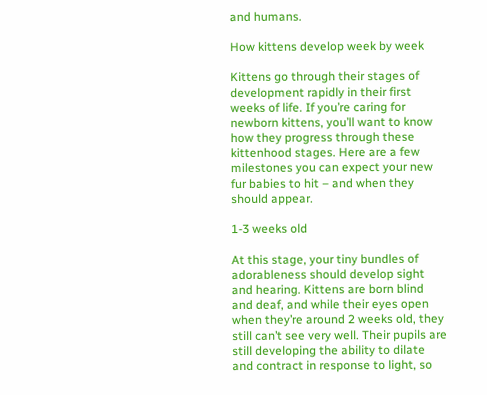and humans.

How kittens develop week by week

Kittens go through their stages of development rapidly in their first weeks of life. If you’re caring for newborn kittens, you’ll want to know how they progress through these kittenhood stages. Here are a few milestones you can expect your new fur babies to hit – and when they should appear.

1-3 weeks old

At this stage, your tiny bundles of adorableness should develop sight and hearing. Kittens are born blind and deaf, and while their eyes open when they’re around 2 weeks old, they still can’t see very well. Their pupils are still developing the ability to dilate and contract in response to light, so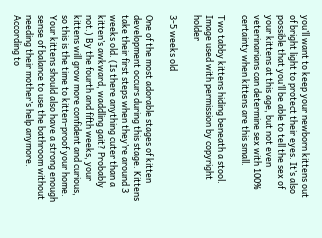you’ll want to keep your newborn kittens out of bright light to protect their eyes. It’s also possible that you’ll be able to tell the sex of your kittens at this age, but not even veterinarians can determine sex with 100% certainty when kittens are this small.

Two tabby kittens hiding beneath a stool.
Image used with permission by copyright holder

3-5 weeks old

One of the most adorable stages of kitten development occurs during this stage. Kittens take their first steps when they’re around 3 weeks old. (Is there anything cuter than a kitten’s awkward, waddling gait? Probably not.) By the fourth and fifth weeks, your kittens will grow more confident and curious, so this is the time to kitten-proof your home. Your kittens should also have a strong enough sense of balance to use the bathroom without needing their mother’s help anymore. According to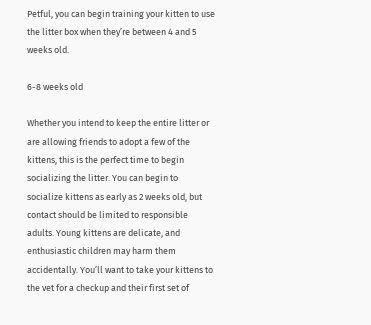Petful, you can begin training your kitten to use the litter box when they’re between 4 and 5 weeks old.

6-8 weeks old

Whether you intend to keep the entire litter or are allowing friends to adopt a few of the kittens, this is the perfect time to begin socializing the litter. You can begin to socialize kittens as early as 2 weeks old, but contact should be limited to responsible adults. Young kittens are delicate, and enthusiastic children may harm them accidentally. You’ll want to take your kittens to the vet for a checkup and their first set of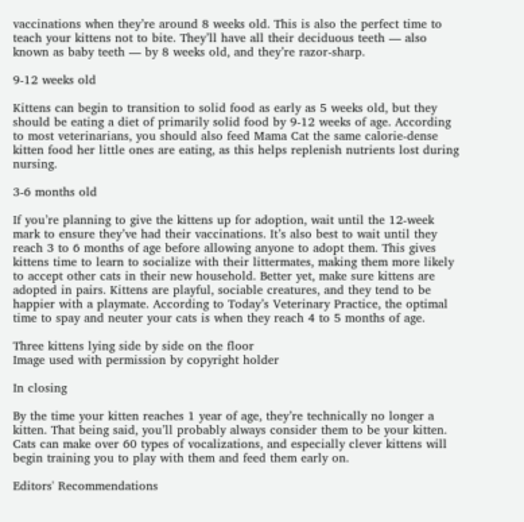vaccinations when they’re around 8 weeks old. This is also the perfect time to teach your kittens not to bite. They’ll have all their deciduous teeth — also known as baby teeth — by 8 weeks old, and they’re razor-sharp.

9-12 weeks old

Kittens can begin to transition to solid food as early as 5 weeks old, but they should be eating a diet of primarily solid food by 9-12 weeks of age. According to most veterinarians, you should also feed Mama Cat the same calorie-dense kitten food her little ones are eating, as this helps replenish nutrients lost during nursing.

3-6 months old

If you’re planning to give the kittens up for adoption, wait until the 12-week mark to ensure they’ve had their vaccinations. It’s also best to wait until they reach 3 to 6 months of age before allowing anyone to adopt them. This gives kittens time to learn to socialize with their littermates, making them more likely to accept other cats in their new household. Better yet, make sure kittens are adopted in pairs. Kittens are playful, sociable creatures, and they tend to be happier with a playmate. According to Today’s Veterinary Practice, the optimal time to spay and neuter your cats is when they reach 4 to 5 months of age.

Three kittens lying side by side on the floor
Image used with permission by copyright holder

In closing

By the time your kitten reaches 1 year of age, they’re technically no longer a kitten. That being said, you’ll probably always consider them to be your kitten. Cats can make over 60 types of vocalizations, and especially clever kittens will begin training you to play with them and feed them early on.

Editors' Recommendations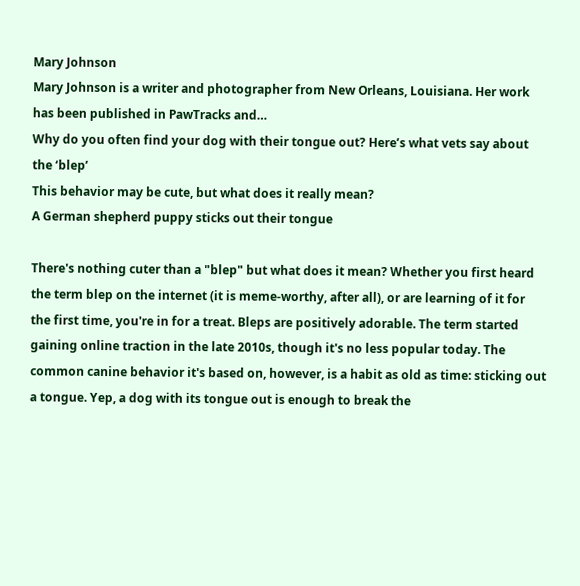Mary Johnson
Mary Johnson is a writer and photographer from New Orleans, Louisiana. Her work has been published in PawTracks and…
Why do you often find your dog with their tongue out? Here’s what vets say about the ‘blep’
This behavior may be cute, but what does it really mean?
A German shepherd puppy sticks out their tongue

There's nothing cuter than a "blep" but what does it mean? Whether you first heard the term blep on the internet (it is meme-worthy, after all), or are learning of it for the first time, you're in for a treat. Bleps are positively adorable. The term started gaining online traction in the late 2010s, though it's no less popular today. The common canine behavior it's based on, however, is a habit as old as time: sticking out a tongue. Yep, a dog with its tongue out is enough to break the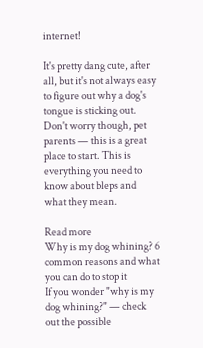internet!

It's pretty dang cute, after all, but it's not always easy to figure out why a dog's tongue is sticking out. Don't worry though, pet parents — this is a great place to start. This is everything you need to know about bleps and what they mean.

Read more
Why is my dog whining? 6 common reasons and what you can do to stop it
If you wonder "why is my dog whining?" — check out the possible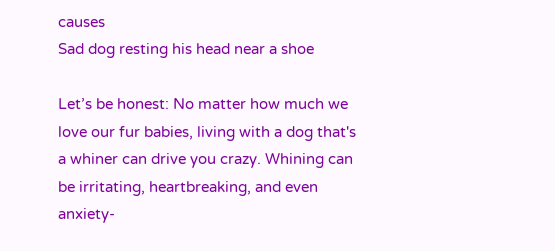causes
Sad dog resting his head near a shoe

Let’s be honest: No matter how much we love our fur babies, living with a dog that's a whiner can drive you crazy. Whining can be irritating, heartbreaking, and even anxiety-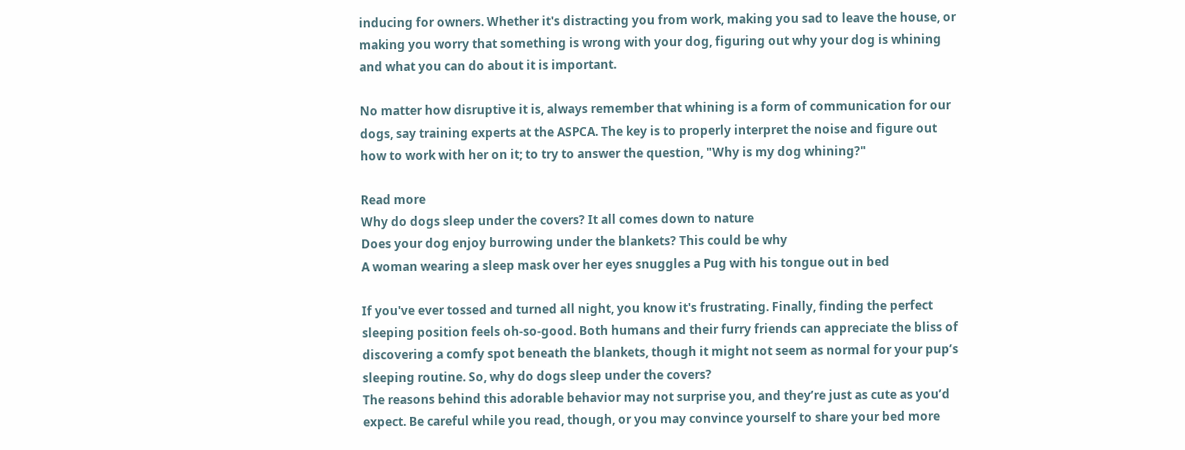inducing for owners. Whether it's distracting you from work, making you sad to leave the house, or making you worry that something is wrong with your dog, figuring out why your dog is whining and what you can do about it is important.

No matter how disruptive it is, always remember that whining is a form of communication for our dogs, say training experts at the ASPCA. The key is to properly interpret the noise and figure out how to work with her on it; to try to answer the question, "Why is my dog whining?"

Read more
Why do dogs sleep under the covers? It all comes down to nature
Does your dog enjoy burrowing under the blankets? This could be why
A woman wearing a sleep mask over her eyes snuggles a Pug with his tongue out in bed

If you've ever tossed and turned all night, you know it's frustrating. Finally, finding the perfect sleeping position feels oh-so-good. Both humans and their furry friends can appreciate the bliss of discovering a comfy spot beneath the blankets, though it might not seem as normal for your pup’s sleeping routine. So, why do dogs sleep under the covers?
The reasons behind this adorable behavior may not surprise you, and they’re just as cute as you’d expect. Be careful while you read, though, or you may convince yourself to share your bed more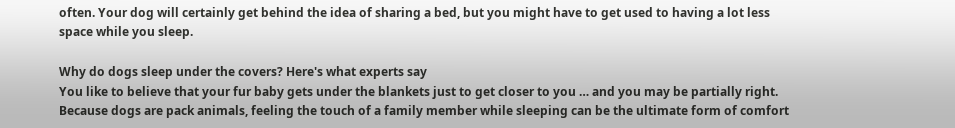often. Your dog will certainly get behind the idea of sharing a bed, but you might have to get used to having a lot less space while you sleep.

Why do dogs sleep under the covers? Here's what experts say
You like to believe that your fur baby gets under the blankets just to get closer to you … and you may be partially right. Because dogs are pack animals, feeling the touch of a family member while sleeping can be the ultimate form of comfort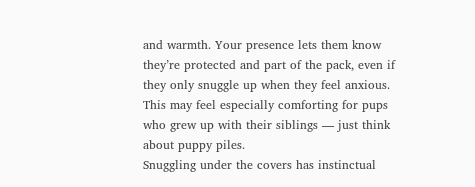and warmth. Your presence lets them know they’re protected and part of the pack, even if they only snuggle up when they feel anxious. This may feel especially comforting for pups who grew up with their siblings — just think about puppy piles.
Snuggling under the covers has instinctual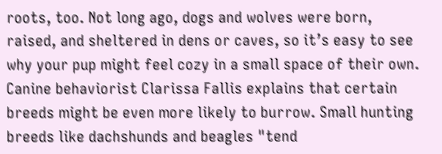roots, too. Not long ago, dogs and wolves were born, raised, and sheltered in dens or caves, so it’s easy to see why your pup might feel cozy in a small space of their own.
Canine behaviorist Clarissa Fallis explains that certain breeds might be even more likely to burrow. Small hunting breeds like dachshunds and beagles "tend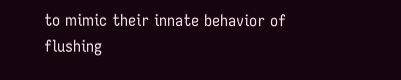to mimic their innate behavior of flushing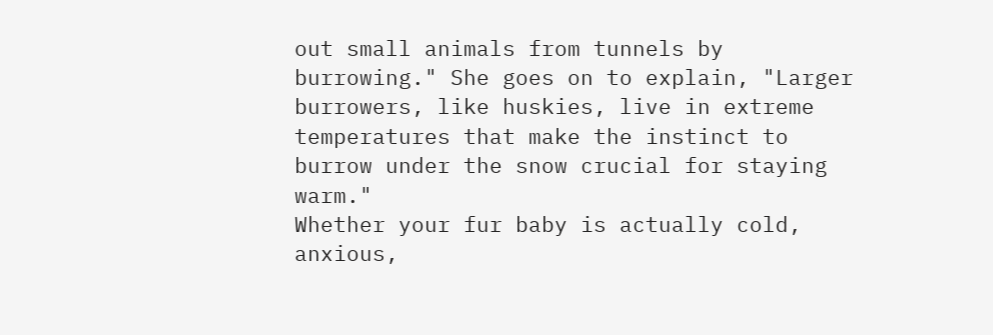out small animals from tunnels by burrowing." She goes on to explain, "Larger burrowers, like huskies, live in extreme temperatures that make the instinct to burrow under the snow crucial for staying warm."
Whether your fur baby is actually cold, anxious,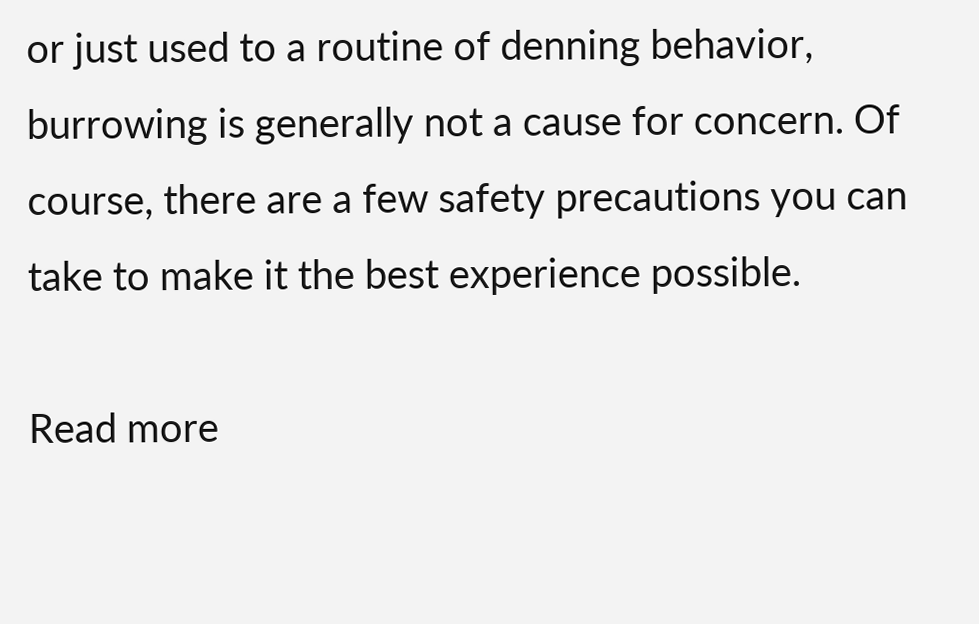or just used to a routine of denning behavior, burrowing is generally not a cause for concern. Of course, there are a few safety precautions you can take to make it the best experience possible.

Read more